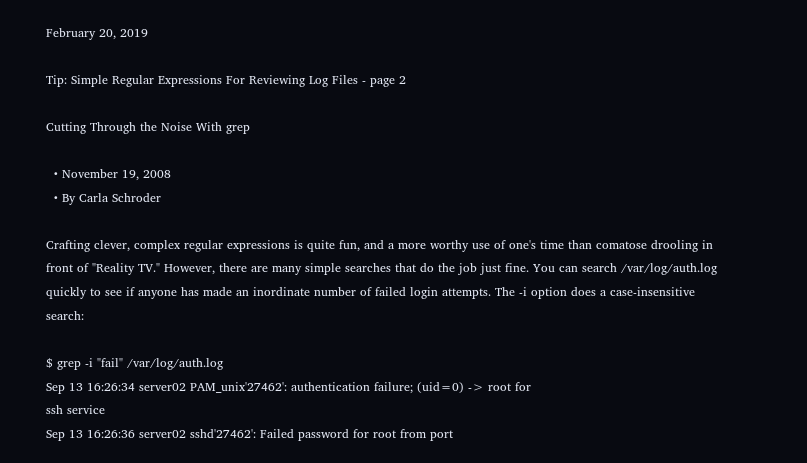February 20, 2019

Tip: Simple Regular Expressions For Reviewing Log Files - page 2

Cutting Through the Noise With grep

  • November 19, 2008
  • By Carla Schroder

Crafting clever, complex regular expressions is quite fun, and a more worthy use of one's time than comatose drooling in front of "Reality TV." However, there are many simple searches that do the job just fine. You can search /var/log/auth.log quickly to see if anyone has made an inordinate number of failed login attempts. The -i option does a case-insensitive search:

$ grep -i "fail" /var/log/auth.log
Sep 13 16:26:34 server02 PAM_unix'27462': authentication failure; (uid=0) -> root for
ssh service
Sep 13 16:26:36 server02 sshd'27462': Failed password for root from port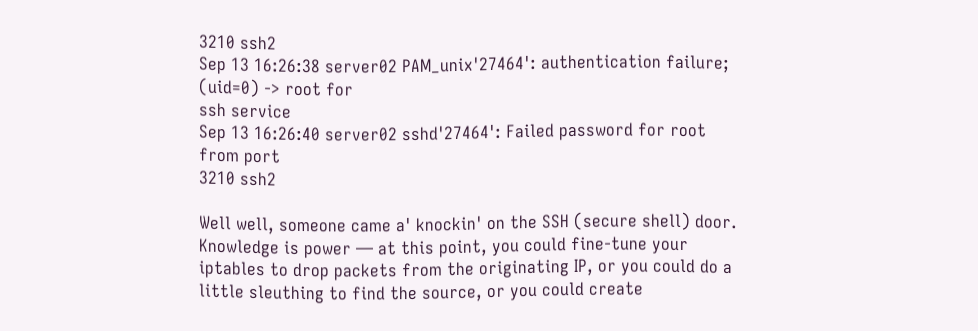3210 ssh2
Sep 13 16:26:38 server02 PAM_unix'27464': authentication failure; (uid=0) -> root for
ssh service
Sep 13 16:26:40 server02 sshd'27464': Failed password for root from port
3210 ssh2

Well well, someone came a' knockin' on the SSH (secure shell) door. Knowledge is power — at this point, you could fine-tune your iptables to drop packets from the originating IP, or you could do a little sleuthing to find the source, or you could create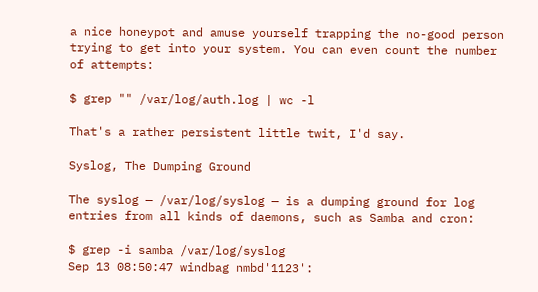a nice honeypot and amuse yourself trapping the no-good person trying to get into your system. You can even count the number of attempts:

$ grep "" /var/log/auth.log | wc -l

That's a rather persistent little twit, I'd say.

Syslog, The Dumping Ground

The syslog — /var/log/syslog — is a dumping ground for log entries from all kinds of daemons, such as Samba and cron:

$ grep -i samba /var/log/syslog
Sep 13 08:50:47 windbag nmbd'1123':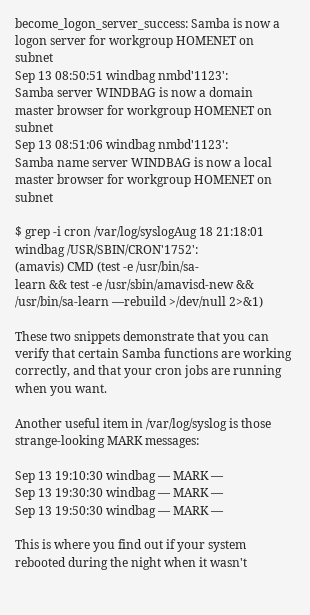become_logon_server_success: Samba is now a logon server for workgroup HOMENET on subnet
Sep 13 08:50:51 windbag nmbd'1123':
Samba server WINDBAG is now a domain master browser for workgroup HOMENET on subnet
Sep 13 08:51:06 windbag nmbd'1123':
Samba name server WINDBAG is now a local master browser for workgroup HOMENET on subnet

$ grep -i cron /var/log/syslogAug 18 21:18:01
windbag /USR/SBIN/CRON'1752':
(amavis) CMD (test -e /usr/bin/sa-
learn && test -e /usr/sbin/amavisd-new && /usr/bin/sa-learn —rebuild >/dev/null 2>&1)

These two snippets demonstrate that you can verify that certain Samba functions are working correctly, and that your cron jobs are running when you want.

Another useful item in /var/log/syslog is those strange-looking MARK messages:

Sep 13 19:10:30 windbag — MARK —
Sep 13 19:30:30 windbag — MARK —
Sep 13 19:50:30 windbag — MARK —

This is where you find out if your system rebooted during the night when it wasn't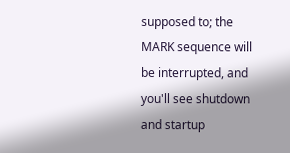supposed to; the MARK sequence will be interrupted, and you'll see shutdown and startup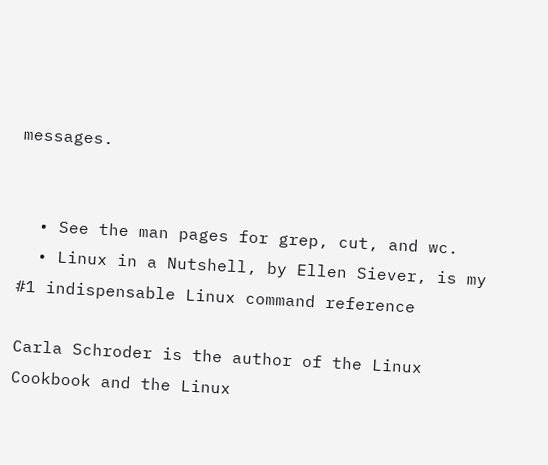messages.


  • See the man pages for grep, cut, and wc.
  • Linux in a Nutshell, by Ellen Siever, is my #1 indispensable Linux command reference

Carla Schroder is the author of the Linux Cookbook and the Linux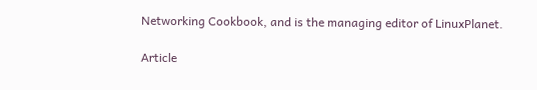Networking Cookbook, and is the managing editor of LinuxPlanet.

Article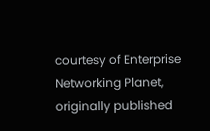courtesy of Enterprise Networking Planet, originally published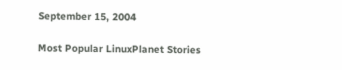September 15, 2004

Most Popular LinuxPlanet Stories